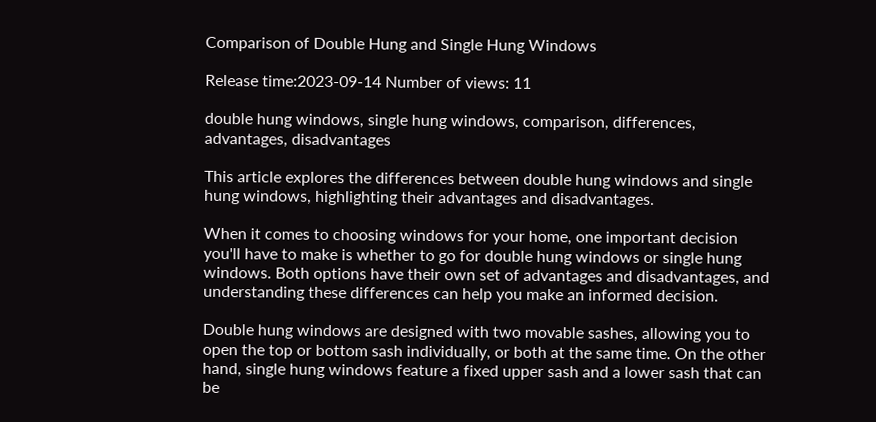Comparison of Double Hung and Single Hung Windows

Release time:2023-09-14 Number of views: 11

double hung windows, single hung windows, comparison, differences, advantages, disadvantages

This article explores the differences between double hung windows and single hung windows, highlighting their advantages and disadvantages.

When it comes to choosing windows for your home, one important decision you'll have to make is whether to go for double hung windows or single hung windows. Both options have their own set of advantages and disadvantages, and understanding these differences can help you make an informed decision.

Double hung windows are designed with two movable sashes, allowing you to open the top or bottom sash individually, or both at the same time. On the other hand, single hung windows feature a fixed upper sash and a lower sash that can be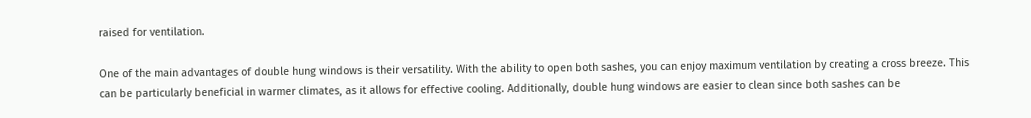raised for ventilation.

One of the main advantages of double hung windows is their versatility. With the ability to open both sashes, you can enjoy maximum ventilation by creating a cross breeze. This can be particularly beneficial in warmer climates, as it allows for effective cooling. Additionally, double hung windows are easier to clean since both sashes can be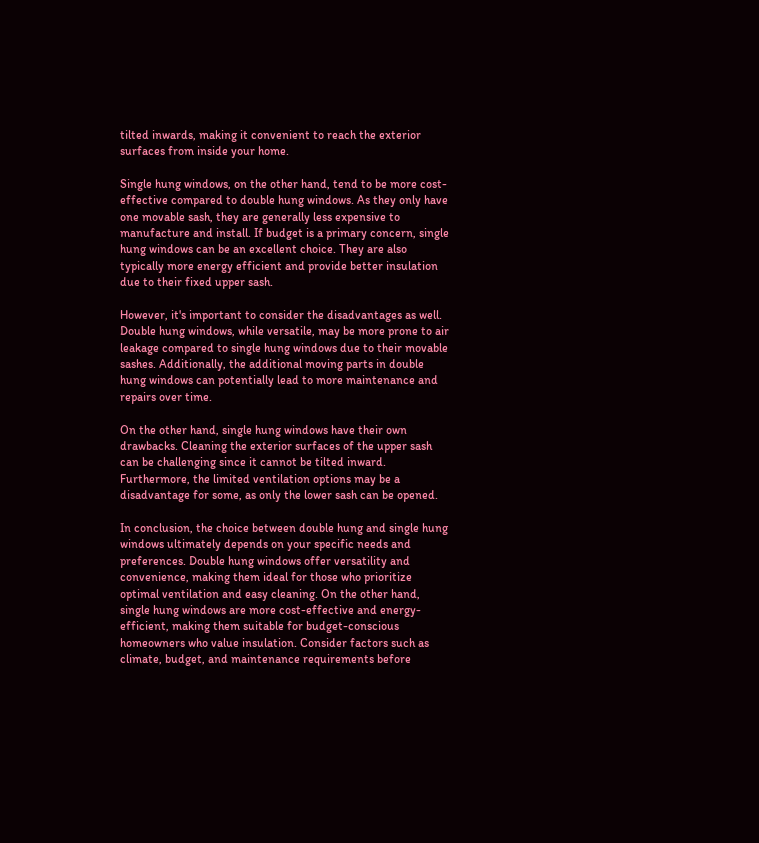tilted inwards, making it convenient to reach the exterior surfaces from inside your home.

Single hung windows, on the other hand, tend to be more cost-effective compared to double hung windows. As they only have one movable sash, they are generally less expensive to manufacture and install. If budget is a primary concern, single hung windows can be an excellent choice. They are also typically more energy efficient and provide better insulation due to their fixed upper sash.

However, it's important to consider the disadvantages as well. Double hung windows, while versatile, may be more prone to air leakage compared to single hung windows due to their movable sashes. Additionally, the additional moving parts in double hung windows can potentially lead to more maintenance and repairs over time.

On the other hand, single hung windows have their own drawbacks. Cleaning the exterior surfaces of the upper sash can be challenging since it cannot be tilted inward. Furthermore, the limited ventilation options may be a disadvantage for some, as only the lower sash can be opened.

In conclusion, the choice between double hung and single hung windows ultimately depends on your specific needs and preferences. Double hung windows offer versatility and convenience, making them ideal for those who prioritize optimal ventilation and easy cleaning. On the other hand, single hung windows are more cost-effective and energy-efficient, making them suitable for budget-conscious homeowners who value insulation. Consider factors such as climate, budget, and maintenance requirements before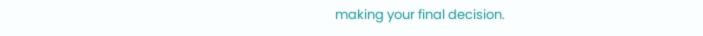making your final decision.